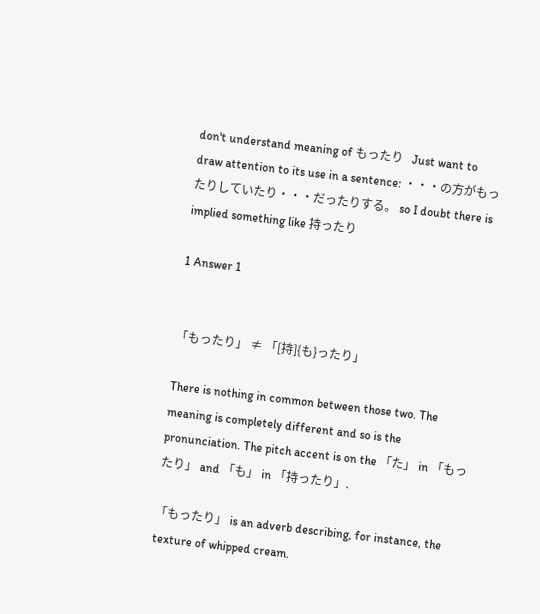don't understand meaning of もったり   Just want to draw attention to its use in a sentence: ・・・の方がもったりしていたり・・・だったりする。 so I doubt there is implied something like 持ったり

1 Answer 1


「もったり」 ≠ 「[持]{も}ったり」

There is nothing in common between those two. The meaning is completely different and so is the pronunciation. The pitch accent is on the 「た」 in 「もったり」 and 「も」 in 「持ったり」.

「もったり」 is an adverb describing, for instance, the texture of whipped cream.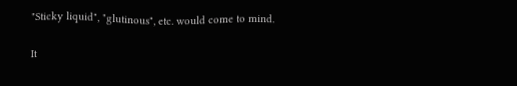"Sticky liquid", "glutinous", etc. would come to mind.

It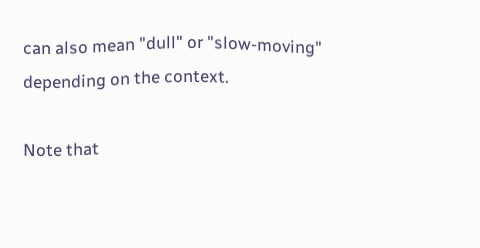can also mean "dull" or "slow-moving" depending on the context.

Note that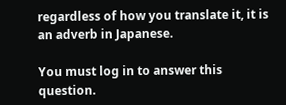regardless of how you translate it, it is an adverb in Japanese.

You must log in to answer this question.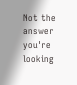Not the answer you're looking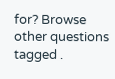for? Browse other questions tagged .